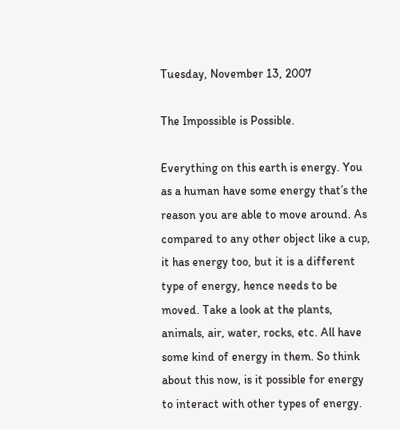Tuesday, November 13, 2007

The Impossible is Possible.

Everything on this earth is energy. You as a human have some energy that’s the reason you are able to move around. As compared to any other object like a cup, it has energy too, but it is a different type of energy, hence needs to be moved. Take a look at the plants, animals, air, water, rocks, etc. All have some kind of energy in them. So think about this now, is it possible for energy to interact with other types of energy.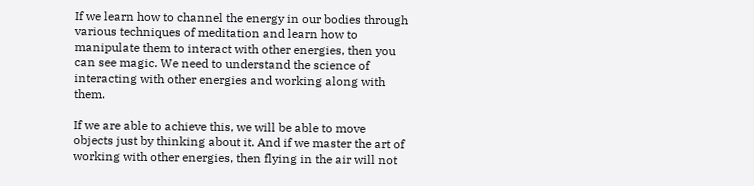If we learn how to channel the energy in our bodies through various techniques of meditation and learn how to manipulate them to interact with other energies, then you can see magic. We need to understand the science of interacting with other energies and working along with them.

If we are able to achieve this, we will be able to move objects just by thinking about it. And if we master the art of working with other energies, then flying in the air will not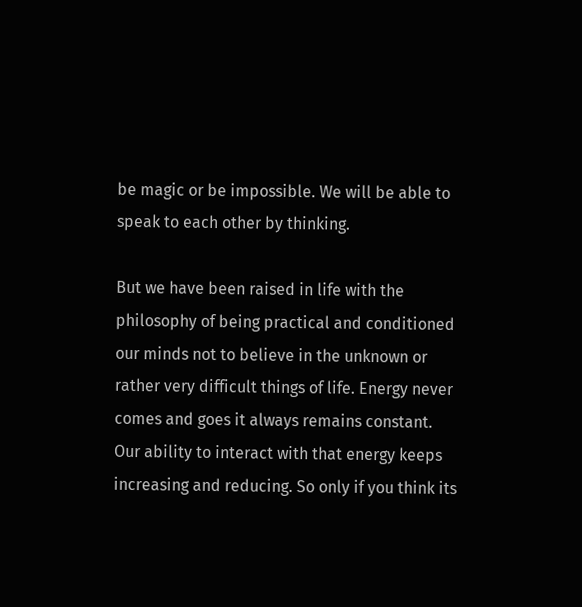be magic or be impossible. We will be able to speak to each other by thinking.

But we have been raised in life with the philosophy of being practical and conditioned our minds not to believe in the unknown or rather very difficult things of life. Energy never comes and goes it always remains constant. Our ability to interact with that energy keeps increasing and reducing. So only if you think its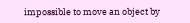impossible to move an object by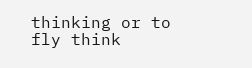thinking or to fly think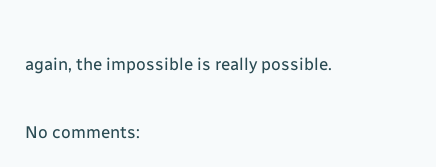again, the impossible is really possible.

No comments: